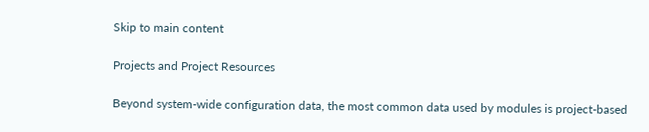Skip to main content

Projects and Project Resources

Beyond system-wide configuration data, the most common data used by modules is project-based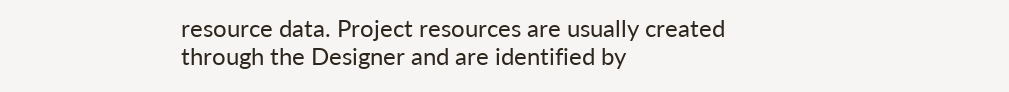resource data. Project resources are usually created through the Designer and are identified by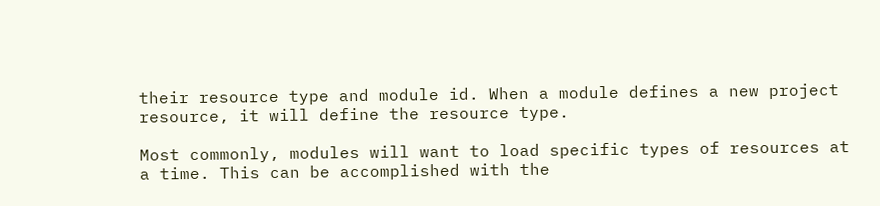their resource type and module id. When a module defines a new project resource, it will define the resource type.

Most commonly, modules will want to load specific types of resources at a time. This can be accomplished with the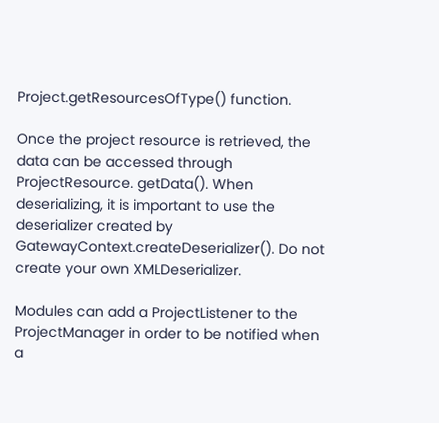Project.getResourcesOfType() function.

Once the project resource is retrieved, the data can be accessed through ProjectResource. getData(). When deserializing, it is important to use the deserializer created by GatewayContext.createDeserializer(). Do not create your own XMLDeserializer.

Modules can add a ProjectListener to the ProjectManager in order to be notified when a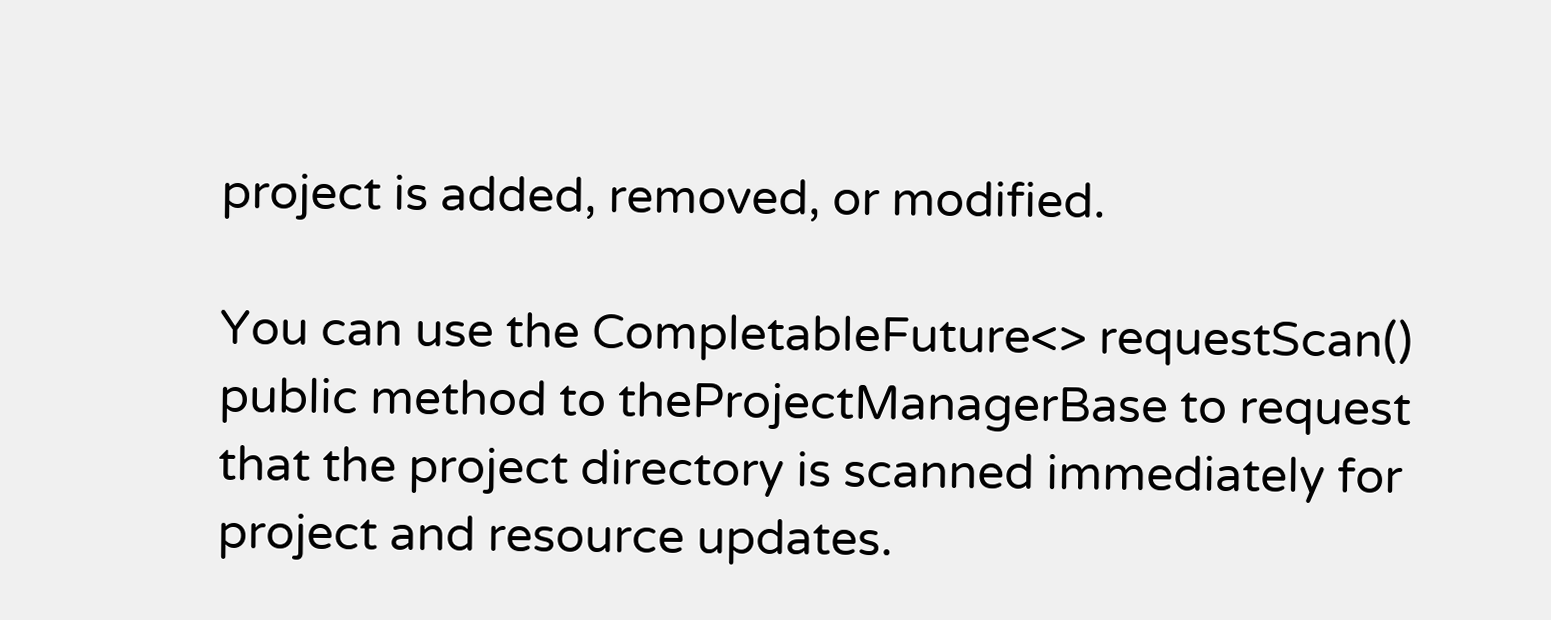project is added, removed, or modified.

You can use the CompletableFuture<> requestScan() public method to theProjectManagerBase to request that the project directory is scanned immediately for project and resource updates.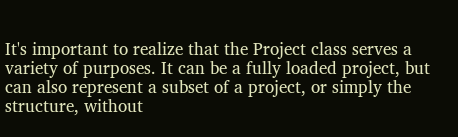It's important to realize that the Project class serves a variety of purposes. It can be a fully loaded project, but can also represent a subset of a project, or simply the structure, without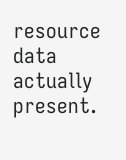resource data actually present.